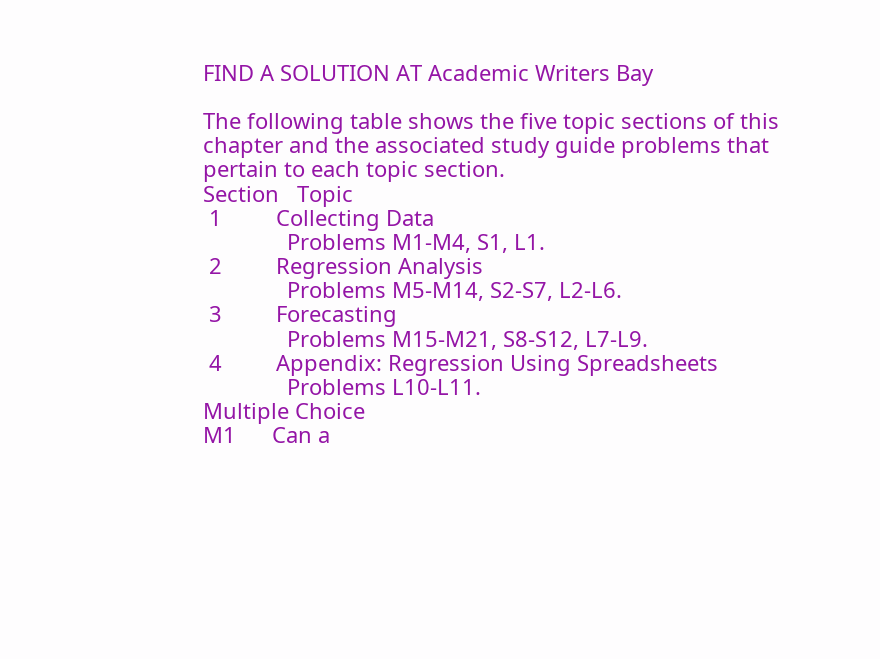FIND A SOLUTION AT Academic Writers Bay

The following table shows the five topic sections of this chapter and the associated study guide problems that pertain to each topic section.
Section   Topic
 1         Collecting Data
              Problems M1-M4, S1, L1.
 2         Regression Analysis
              Problems M5-M14, S2-S7, L2-L6.
 3         Forecasting
              Problems M15-M21, S8-S12, L7-L9.
 4         Appendix: Regression Using Spreadsheets
              Problems L10-L11.
Multiple Choice
M1      Can a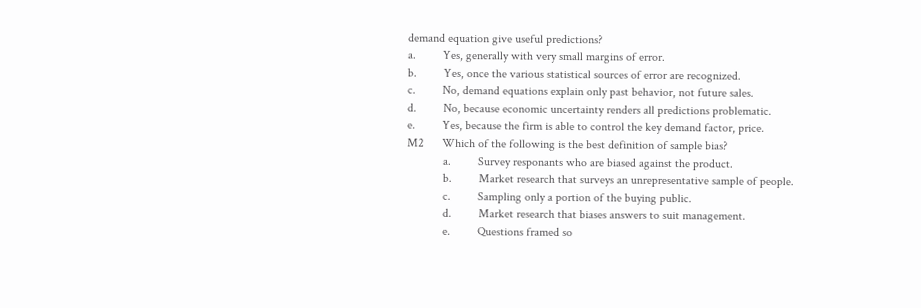demand equation give useful predictions?
a.         Yes, generally with very small margins of error.
b.         Yes, once the various statistical sources of error are recognized.
c.         No, demand equations explain only past behavior, not future sales.
d.         No, because economic uncertainty renders all predictions problematic.
e.         Yes, because the firm is able to control the key demand factor, price.
M2      Which of the following is the best definition of sample bias?
            a.         Survey responants who are biased against the product.
            b.         Market research that surveys an unrepresentative sample of people.
            c.         Sampling only a portion of the buying public.
            d.         Market research that biases answers to suit management.
            e.         Questions framed so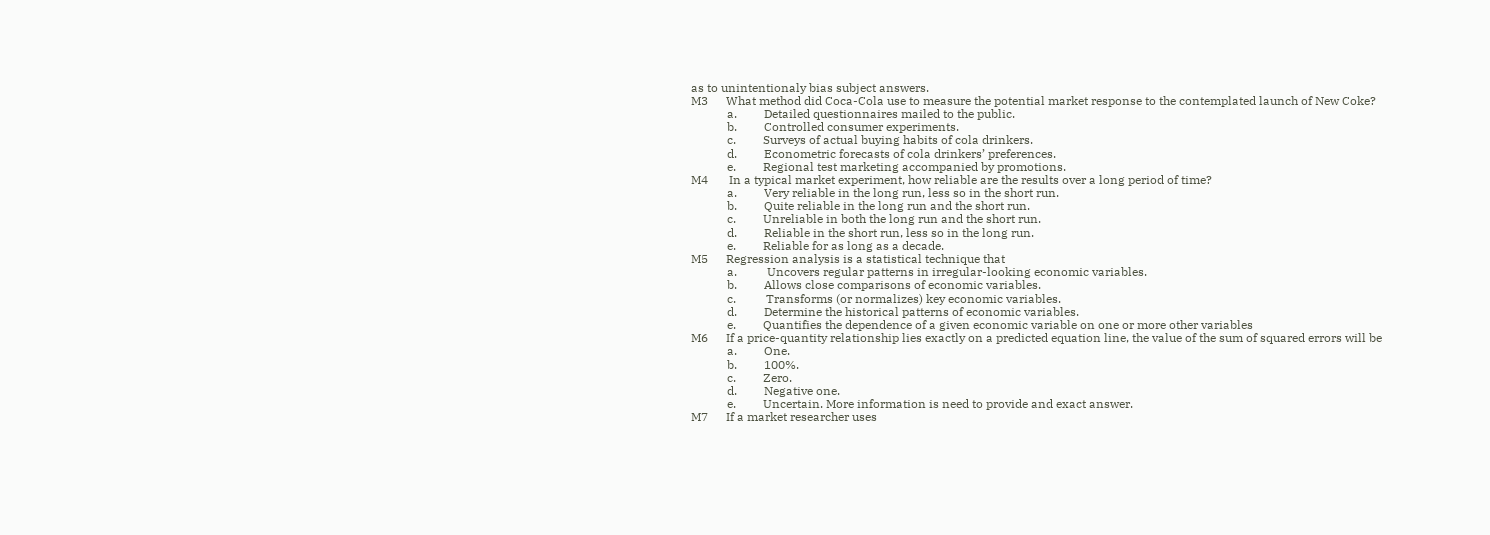as to unintentionaly bias subject answers.
M3      What method did Coca-Cola use to measure the potential market response to the contemplated launch of New Coke?
            a.         Detailed questionnaires mailed to the public.
            b.         Controlled consumer experiments.
            c.         Surveys of actual buying habits of cola drinkers.
            d.         Econometric forecasts of cola drinkers’ preferences.
            e.         Regional test marketing accompanied by promotions.
M4       In a typical market experiment, how reliable are the results over a long period of time?
            a.         Very reliable in the long run, less so in the short run.
            b.         Quite reliable in the long run and the short run.
            c.         Unreliable in both the long run and the short run.
            d.         Reliable in the short run, less so in the long run.
            e.         Reliable for as long as a decade.
M5      Regression analysis is a statistical technique that
            a.          Uncovers regular patterns in irregular-looking economic variables.
            b.         Allows close comparisons of economic variables.
            c.          Transforms (or normalizes) key economic variables.
            d.         Determine the historical patterns of economic variables.
            e.         Quantifies the dependence of a given economic variable on one or more other variables
M6      If a price-quantity relationship lies exactly on a predicted equation line, the value of the sum of squared errors will be
            a.         One.
            b.         100%.
            c.         Zero.
            d.         Negative one.
            e.         Uncertain. More information is need to provide and exact answer.
M7      If a market researcher uses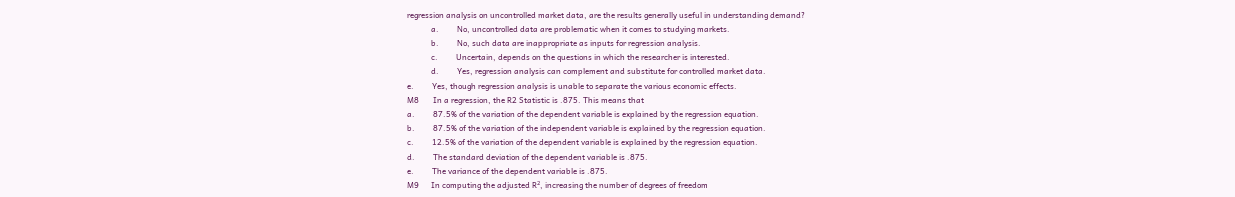regression analysis on uncontrolled market data, are the results generally useful in understanding demand?
            a.         No, uncontrolled data are problematic when it comes to studying markets.
            b.         No, such data are inappropriate as inputs for regression analysis.
            c.         Uncertain, depends on the questions in which the researcher is interested.
            d.         Yes, regression analysis can complement and substitute for controlled market data.
e.         Yes, though regression analysis is unable to separate the various economic effects.
M8       In a regression, the R2 Statistic is .875. This means that
a.         87.5% of the variation of the dependent variable is explained by the regression equation.
b.         87.5% of the variation of the independent variable is explained by the regression equation.
c.         12.5% of the variation of the dependent variable is explained by the regression equation.
d.         The standard deviation of the dependent variable is .875.
e.         The variance of the dependent variable is .875.
M9      In computing the adjusted R², increasing the number of degrees of freedom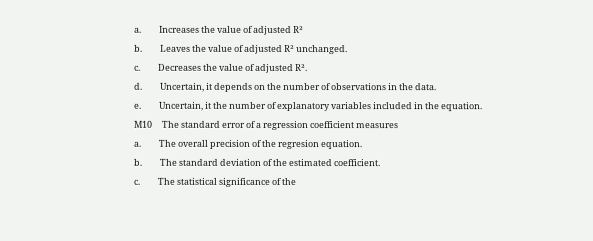a.         Increases the value of adjusted R²
b.         Leaves the value of adjusted R² unchanged.
c.         Decreases the value of adjusted R².
d.         Uncertain, it depends on the number of observations in the data.
e.         Uncertain, it the number of explanatory variables included in the equation.
M10     The standard error of a regression coefficient measures
a.         The overall precision of the regresion equation.
b.         The standard deviation of the estimated coefficient.
c.         The statistical significance of the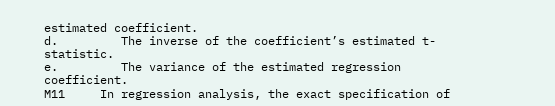estimated coefficient.
d.         The inverse of the coefficient’s estimated t-statistic.
e.         The variance of the estimated regression coefficient.
M11     In regression analysis, the exact specification of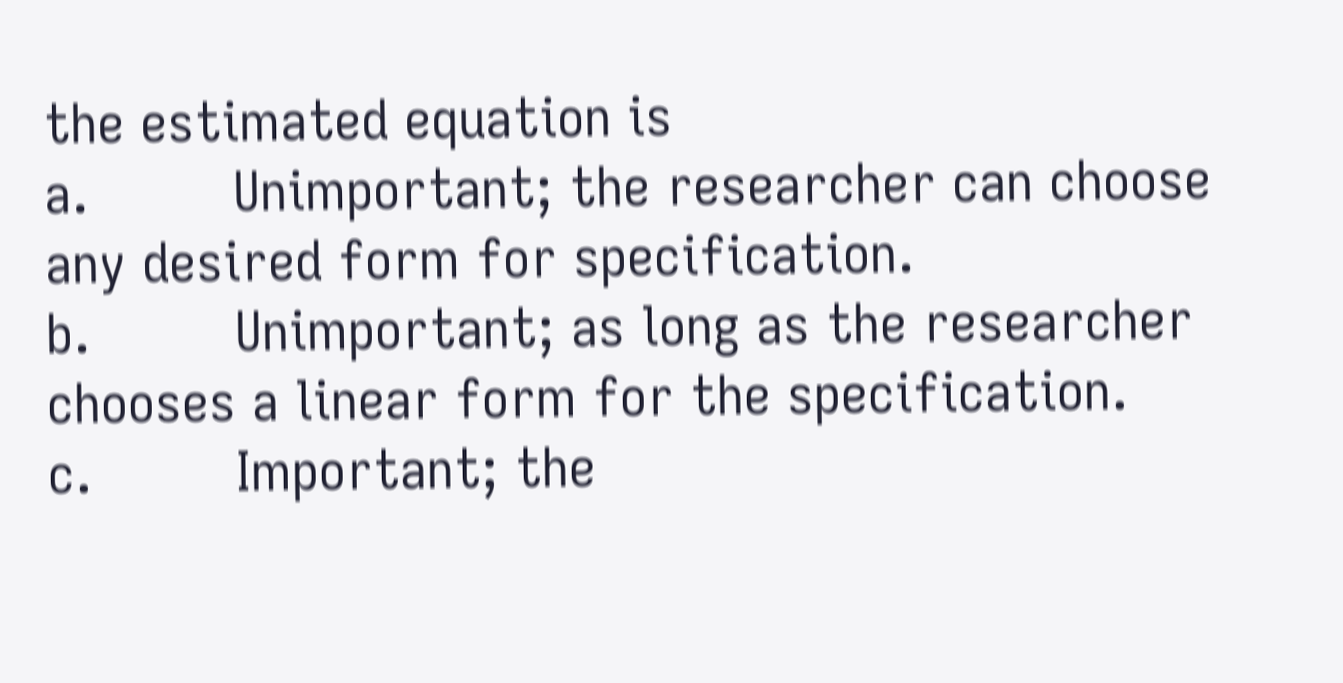the estimated equation is
a.         Unimportant; the researcher can choose any desired form for specification.
b.         Unimportant; as long as the researcher chooses a linear form for the specification.
c.         Important; the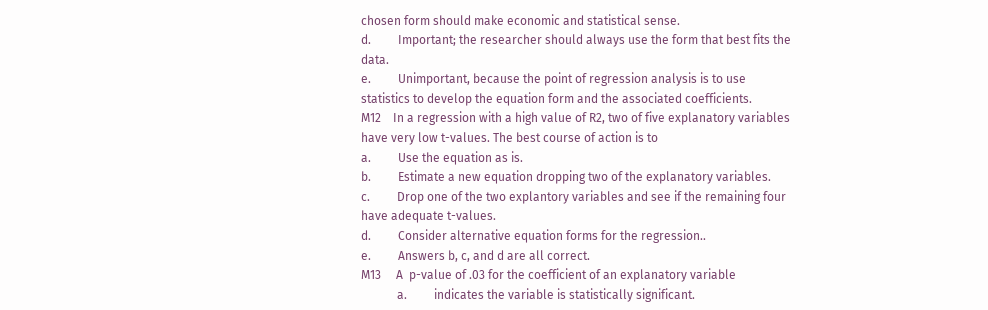chosen form should make economic and statistical sense.
d.         Important; the researcher should always use the form that best fits the data.
e.         Unimportant, because the point of regression analysis is to use statistics to develop the equation form and the associated coefficients.
M12    In a regression with a high value of R2, two of five explanatory variables have very low t-values. The best course of action is to
a.         Use the equation as is.
b.         Estimate a new equation dropping two of the explanatory variables.
c.         Drop one of the two explantory variables and see if the remaining four have adequate t-values.
d.         Consider alternative equation forms for the regression..
e.         Answers b, c, and d are all correct.
M13     A  p-value of .03 for the coefficient of an explanatory variable
            a.         indicates the variable is statistically significant.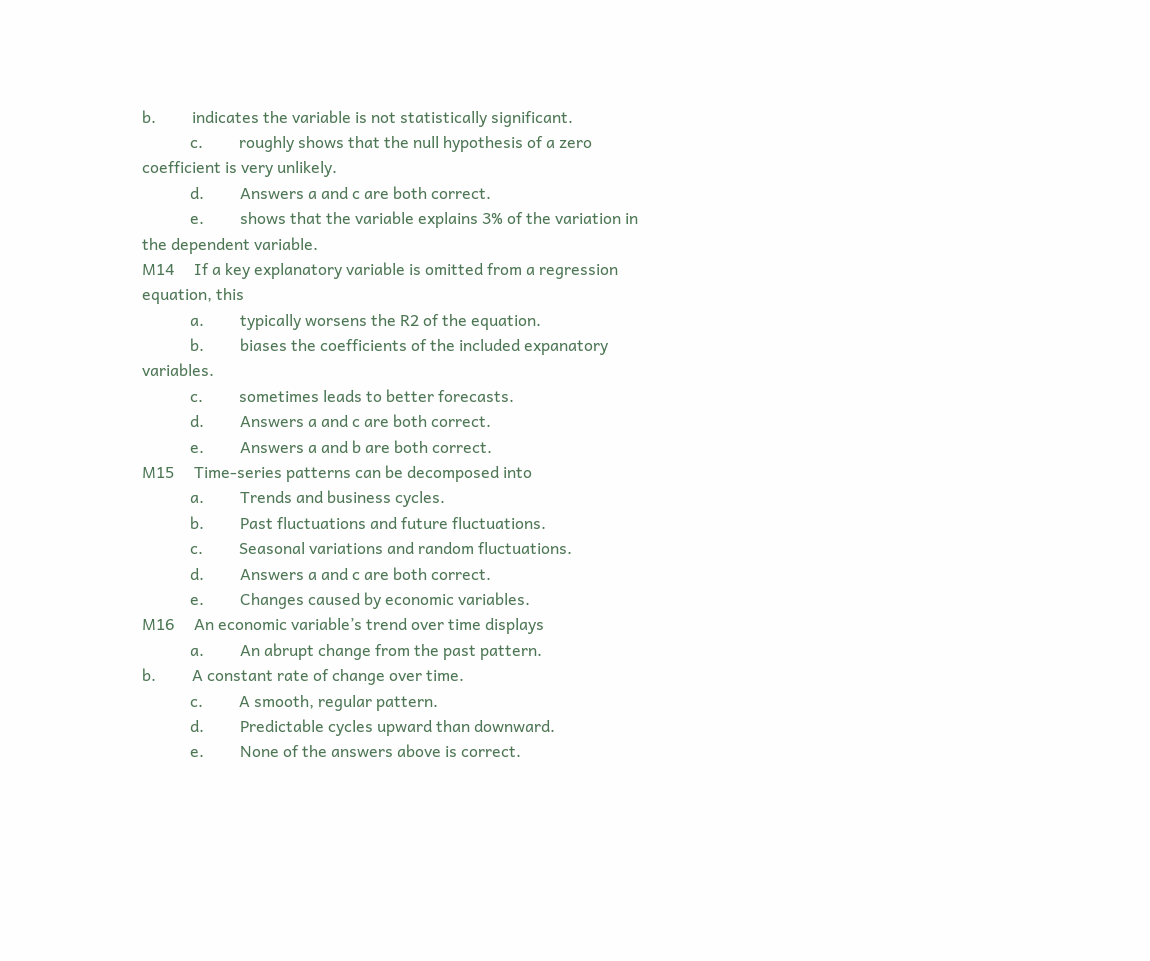b.         indicates the variable is not statistically significant.
            c.         roughly shows that the null hypothesis of a zero coefficient is very unlikely.
            d.         Answers a and c are both correct.
            e.         shows that the variable explains 3% of the variation in the dependent variable.
M14     If a key explanatory variable is omitted from a regression equation, this
            a.         typically worsens the R2 of the equation.
            b.         biases the coefficients of the included expanatory variables.
            c.         sometimes leads to better forecasts.
            d.         Answers a and c are both correct.
            e.         Answers a and b are both correct.
M15     Time-series patterns can be decomposed into
            a.         Trends and business cycles.
            b.         Past fluctuations and future fluctuations.
            c.         Seasonal variations and random fluctuations.
            d.         Answers a and c are both correct.
            e.         Changes caused by economic variables.
M16     An economic variable’s trend over time displays
            a.         An abrupt change from the past pattern.
b.         A constant rate of change over time.
            c.         A smooth, regular pattern.
            d.         Predictable cycles upward than downward.
            e.         None of the answers above is correct.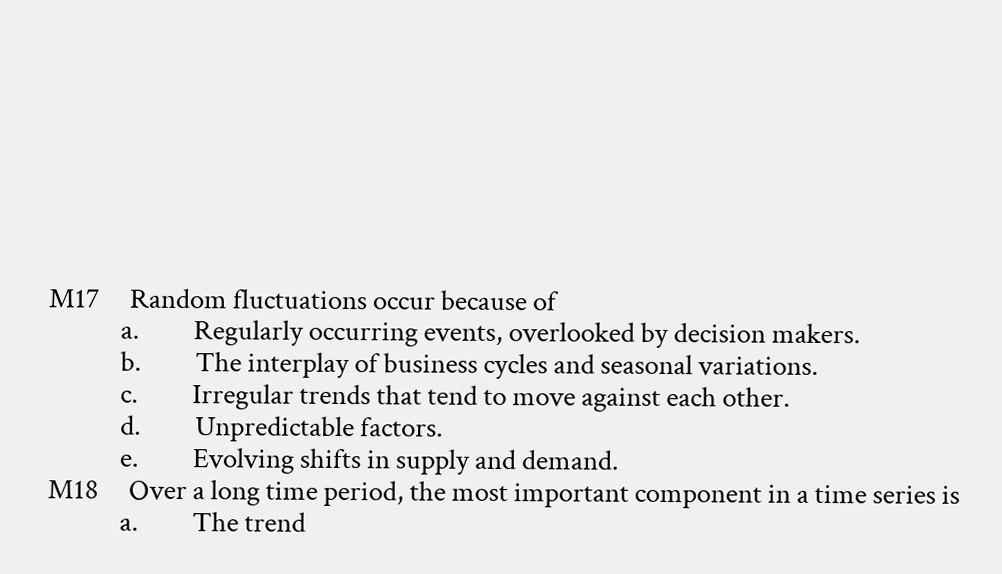M17     Random fluctuations occur because of
            a.         Regularly occurring events, overlooked by decision makers.
            b.         The interplay of business cycles and seasonal variations.
            c.         Irregular trends that tend to move against each other.
            d.         Unpredictable factors.
            e.         Evolving shifts in supply and demand.
M18     Over a long time period, the most important component in a time series is
            a.         The trend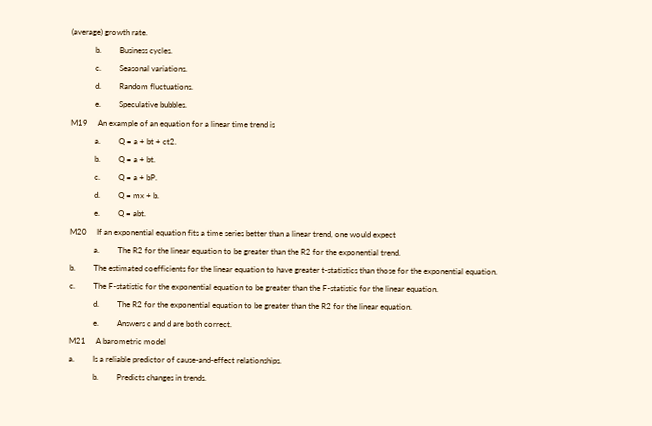(average) growth rate.
            b.         Business cycles.
            c.         Seasonal variations.
            d.         Random fluctuations.
            e.         Speculative bubbles.
M19     An example of an equation for a linear time trend is
            a.         Q = a + bt + ct2.
            b.         Q = a + bt.
            c.         Q = a + bP.
            d.         Q = mx + b.
            e.         Q = abt.
M20     If an exponential equation fits a time series better than a linear trend, one would expect
            a.         The R2 for the linear equation to be greater than the R2 for the exponential trend.
b.         The estimated coefficients for the linear equation to have greater t-statistics than those for the exponential equation.
c.         The F-statistic for the exponential equation to be greater than the F-statistic for the linear equation.
            d.         The R2 for the exponential equation to be greater than the R2 for the linear equation.
            e.         Answers c and d are both correct.
M21     A barometric model
a.         Is a reliable predictor of cause-and-effect relationships.
            b.         Predicts changes in trends.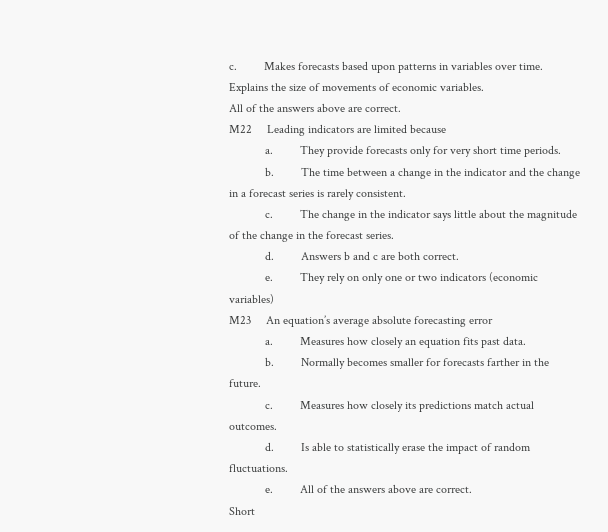c.         Makes forecasts based upon patterns in variables over time.
Explains the size of movements of economic variables.
All of the answers above are correct.
M22     Leading indicators are limited because
            a.         They provide forecasts only for very short time periods.
            b.         The time between a change in the indicator and the change in a forecast series is rarely consistent.
            c.         The change in the indicator says little about the magnitude of the change in the forecast series.
            d.         Answers b and c are both correct.
            e.         They rely on only one or two indicators (economic variables)
M23     An equation’s average absolute forecasting error
            a.         Measures how closely an equation fits past data.
            b.         Normally becomes smaller for forecasts farther in the future.
            c.         Measures how closely its predictions match actual outcomes.
            d.         Is able to statistically erase the impact of random fluctuations.
            e.         All of the answers above are correct.
Short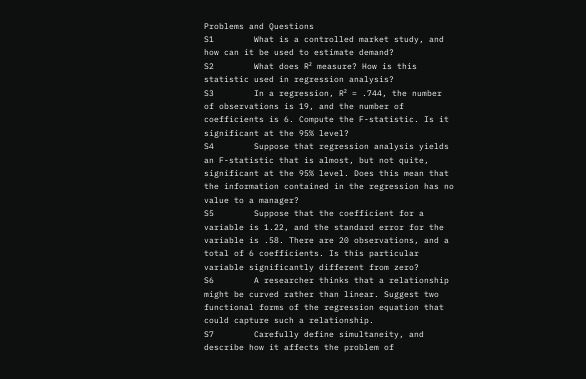Problems and Questions
S1        What is a controlled market study, and how can it be used to estimate demand?
S2        What does R² measure? How is this statistic used in regression analysis?
S3        In a regression, R² = .744, the number of observations is 19, and the number of coefficients is 6. Compute the F-statistic. Is it significant at the 95% level?
S4        Suppose that regression analysis yields an F-statistic that is almost, but not quite, significant at the 95% level. Does this mean that the information contained in the regression has no value to a manager?
S5        Suppose that the coefficient for a variable is 1.22, and the standard error for the variable is .58. There are 20 observations, and a total of 6 coefficients. Is this particular variable significantly different from zero?
S6        A researcher thinks that a relationship might be curved rather than linear. Suggest two functional forms of the regression equation that could capture such a relationship.
S7        Carefully define simultaneity, and describe how it affects the problem of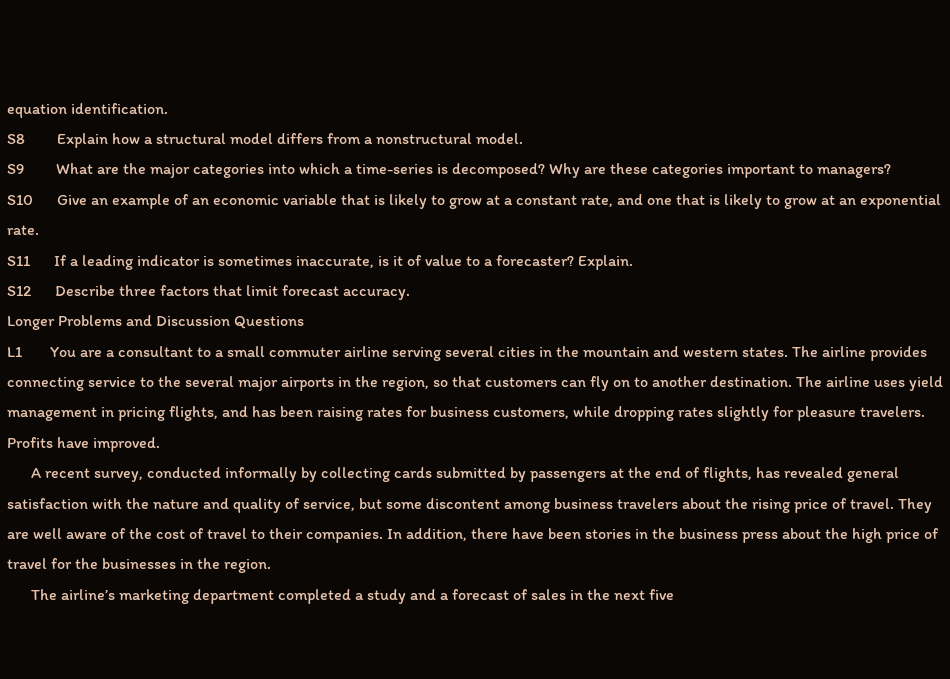equation identification.
S8        Explain how a structural model differs from a nonstructural model.
S9        What are the major categories into which a time-series is decomposed? Why are these categories important to managers?
S10      Give an example of an economic variable that is likely to grow at a constant rate, and one that is likely to grow at an exponential rate.
S11      If a leading indicator is sometimes inaccurate, is it of value to a forecaster? Explain.
S12      Describe three factors that limit forecast accuracy.
Longer Problems and Discussion Questions
L1       You are a consultant to a small commuter airline serving several cities in the mountain and western states. The airline provides connecting service to the several major airports in the region, so that customers can fly on to another destination. The airline uses yield management in pricing flights, and has been raising rates for business customers, while dropping rates slightly for pleasure travelers. Profits have improved.
      A recent survey, conducted informally by collecting cards submitted by passengers at the end of flights, has revealed general satisfaction with the nature and quality of service, but some discontent among business travelers about the rising price of travel. They are well aware of the cost of travel to their companies. In addition, there have been stories in the business press about the high price of travel for the businesses in the region.
      The airline’s marketing department completed a study and a forecast of sales in the next five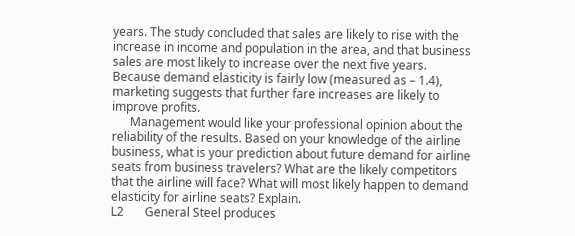years. The study concluded that sales are likely to rise with the increase in income and population in the area, and that business sales are most likely to increase over the next five years. Because demand elasticity is fairly low (measured as – 1.4), marketing suggests that further fare increases are likely to improve profits.
      Management would like your professional opinion about the reliability of the results. Based on your knowledge of the airline business, what is your prediction about future demand for airline seats from business travelers? What are the likely competitors that the airline will face? What will most likely happen to demand elasticity for airline seats? Explain.
L2       General Steel produces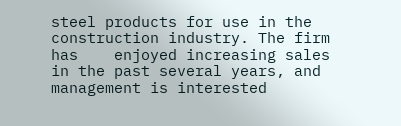steel products for use in the construction industry. The firm has    enjoyed increasing sales in the past several years, and management is interested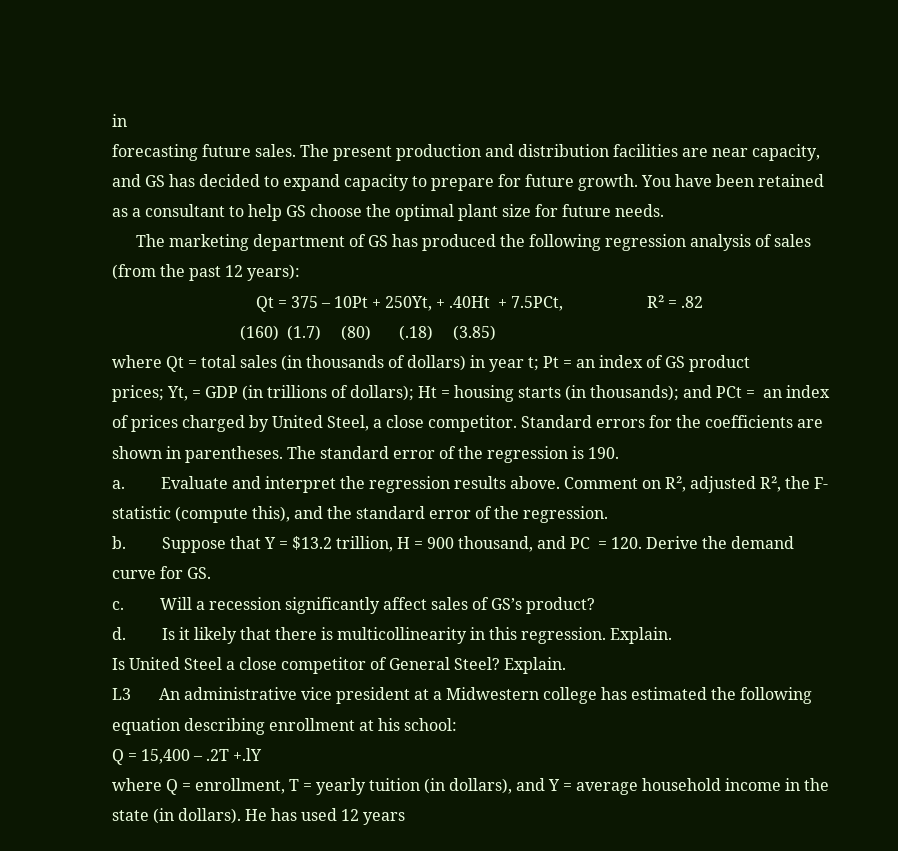in
forecasting future sales. The present production and distribution facilities are near capacity, and GS has decided to expand capacity to prepare for future growth. You have been retained as a consultant to help GS choose the optimal plant size for future needs.
      The marketing department of GS has produced the following regression analysis of sales (from the past 12 years):
                                    Qt = 375 – 10Pt + 250Yt, + .40Ht  + 7.5PCt,                     R² = .82
                                (160)  (1.7)     (80)       (.18)     (3.85)
where Qt = total sales (in thousands of dollars) in year t; Pt = an index of GS product
prices; Yt, = GDP (in trillions of dollars); Ht = housing starts (in thousands); and PCt =  an index of prices charged by United Steel, a close competitor. Standard errors for the coefficients are shown in parentheses. The standard error of the regression is 190.
a.         Evaluate and interpret the regression results above. Comment on R², adjusted R², the F-statistic (compute this), and the standard error of the regression.
b.         Suppose that Y = $13.2 trillion, H = 900 thousand, and PC  = 120. Derive the demand curve for GS.
c.         Will a recession significantly affect sales of GS’s product?
d.         Is it likely that there is multicollinearity in this regression. Explain.
Is United Steel a close competitor of General Steel? Explain.
L3       An administrative vice president at a Midwestern college has estimated the following equation describing enrollment at his school:
Q = 15,400 – .2T +.lY
where Q = enrollment, T = yearly tuition (in dollars), and Y = average household income in the state (in dollars). He has used 12 years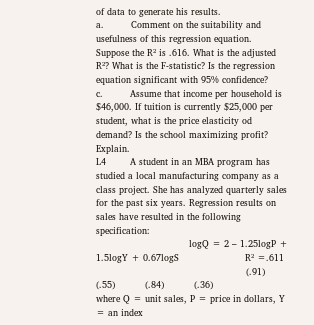of data to generate his results.
a.         Comment on the suitability and usefulness of this regression equation.
Suppose the R² is .616. What is the adjusted R²? What is the F-statistic? Is the regression equation significant with 95% confidence?
c.         Assume that income per household is $46,000. If tuition is currently $25,000 per student, what is the price elasticity od demand? Is the school maximizing profit? Explain.
L4        A student in an MBA program has studied a local manufacturing company as a class project. She has analyzed quarterly sales for the past six years. Regression results on sales have resulted in the following specification:
                               logQ = 2 – 1.25logP + 1.5logY + 0.67logS                      R² =.611
                                                  (.91)   (.55)          (.84)          (.36)
where Q = unit sales, P = price in dollars, Y = an index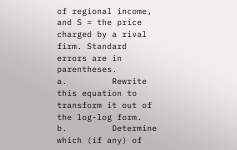of regional income, and S = the price charged by a rival firm. Standard errors are in parentheses.
a.         Rewrite this equation to transform it out of the log-log form.
b.         Determine which (if any) of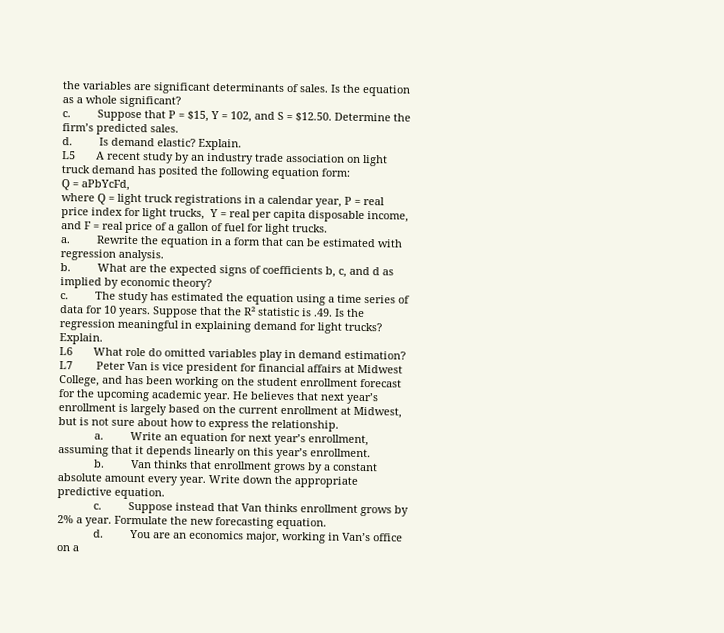the variables are significant determinants of sales. Is the equation as a whole significant?
c.         Suppose that P = $15, Y = 102, and S = $12.50. Determine the firm’s predicted sales.
d.         Is demand elastic? Explain.
L5       A recent study by an industry trade association on light truck demand has posited the following equation form:
Q = aPbYcFd,
where Q = light truck registrations in a calendar year, P = real price index for light trucks,  Y = real per capita disposable income, and F = real price of a gallon of fuel for light trucks.
a.         Rewrite the equation in a form that can be estimated with regression analysis.
b.         What are the expected signs of coefficients b, c, and d as implied by economic theory?
c.         The study has estimated the equation using a time series of data for 10 years. Suppose that the R² statistic is .49. Is the regression meaningful in explaining demand for light trucks? Explain.
L6       What role do omitted variables play in demand estimation?
L7        Peter Van is vice president for financial affairs at Midwest College, and has been working on the student enrollment forecast for the upcoming academic year. He believes that next year’s enrollment is largely based on the current enrollment at Midwest, but is not sure about how to express the relationship.
            a.         Write an equation for next year’s enrollment, assuming that it depends linearly on this year’s enrollment.
            b.         Van thinks that enrollment grows by a constant absolute amount every year. Write down the appropriate predictive equation.
            c.         Suppose instead that Van thinks enrollment grows by 2% a year. Formulate the new forecasting equation.
            d.         You are an economics major, working in Van’s office on a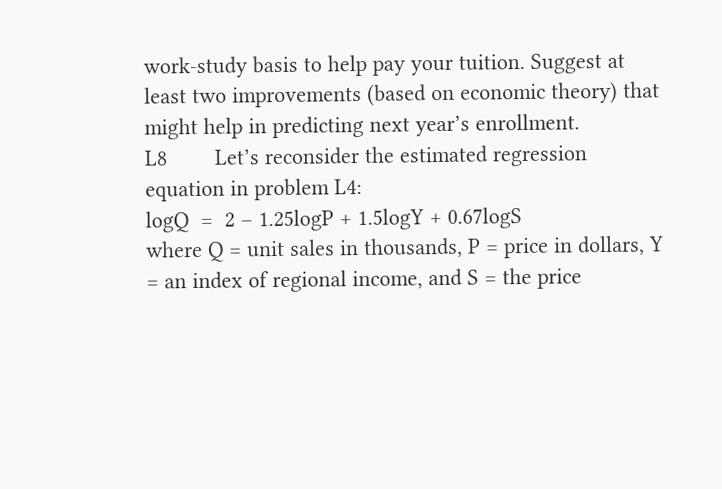work-study basis to help pay your tuition. Suggest at least two improvements (based on economic theory) that might help in predicting next year’s enrollment.
L8        Let’s reconsider the estimated regression equation in problem L4:
logQ  =  2 – 1.25logP + 1.5logY + 0.67logS
where Q = unit sales in thousands, P = price in dollars, Y = an index of regional income, and S = the price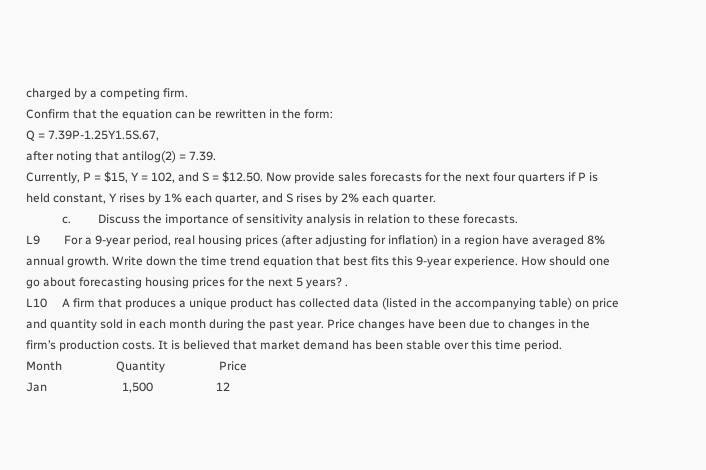charged by a competing firm.
Confirm that the equation can be rewritten in the form:
Q = 7.39P-1.25Y1.5S.67,
after noting that antilog(2) = 7.39.
Currently, P = $15, Y = 102, and S = $12.50. Now provide sales forecasts for the next four quarters if P is held constant, Y rises by 1% each quarter, and S rises by 2% each quarter.
            c.         Discuss the importance of sensitivity analysis in relation to these forecasts.
L9        For a 9-year period, real housing prices (after adjusting for inflation) in a region have averaged 8% annual growth. Write down the time trend equation that best fits this 9-year experience. How should one go about forecasting housing prices for the next 5 years? .
L10     A firm that produces a unique product has collected data (listed in the accompanying table) on price and quantity sold in each month during the past year. Price changes have been due to changes in the firm’s production costs. It is believed that market demand has been stable over this time period.
Month                  Quantity                  Price
Jan                         1,500                     12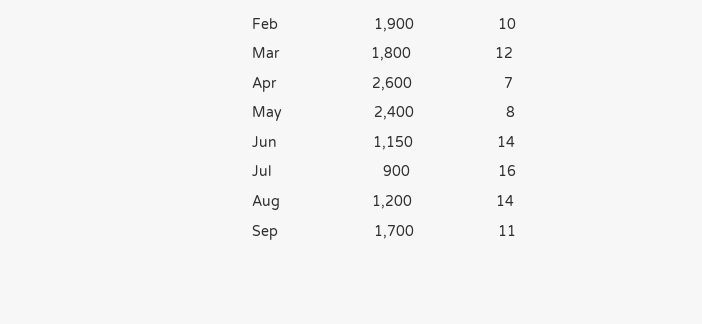Feb                        1,900                     10
Mar                       1,800                     12
Apr                        2,600                       7
May                       2,400                       8
Jun                        1,150                     14
Jul                            900                      16
Aug                       1,200                     14
Sep                        1,700                     11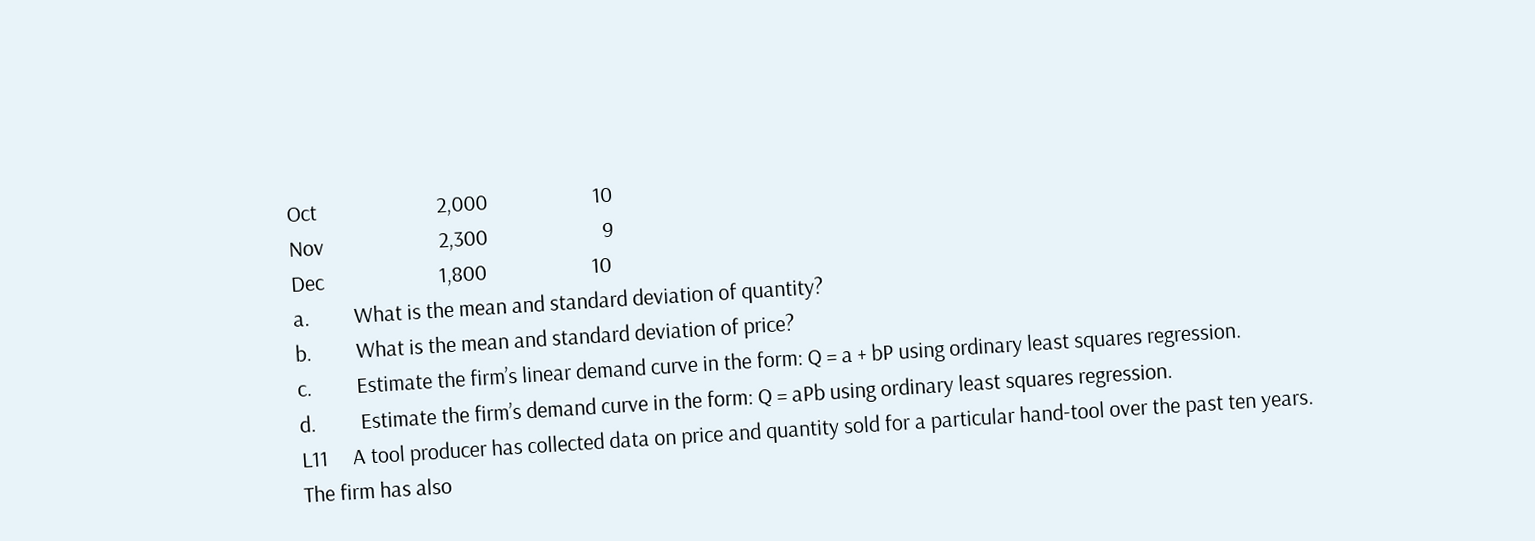Oct                        2,000                     10
Nov                       2,300                       9
Dec                       1,800                     10
a.         What is the mean and standard deviation of quantity?
b.         What is the mean and standard deviation of price?
c.         Estimate the firm’s linear demand curve in the form: Q = a + bP using ordinary least squares regression.
d.         Estimate the firm’s demand curve in the form: Q = aPb using ordinary least squares regression.
L11     A tool producer has collected data on price and quantity sold for a particular hand-tool over the past ten years. The firm has also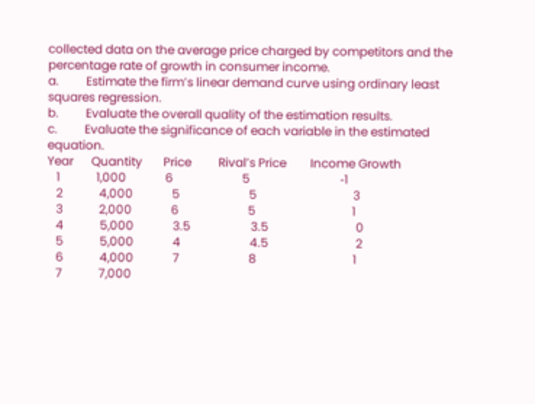collected data on the average price charged by competitors and the percentage rate of growth in consumer income.
a.         Estimate the firm’s linear demand curve using ordinary least squares regression.
b.         Evaluate the overall quality of the estimation results.
c.         Evaluate the significance of each variable in the estimated equation.
Year      Quantity       Price         Rival’s Price        Income Growth
   1            1,000             6                       5                              ‑1
   2            4,000             5                       5                                3
   3            2,000             6                       5                                1
   4            5,000             3.5                    3.5                             0
   5            5,000             4                       4.5                             2
   6            4,000             7                       8                                1
   7            7,000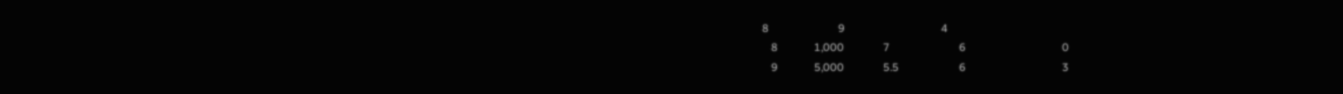8                       9                                4
   8            1,000             7                       6                                0
   9            5,000             5.5                    6                                3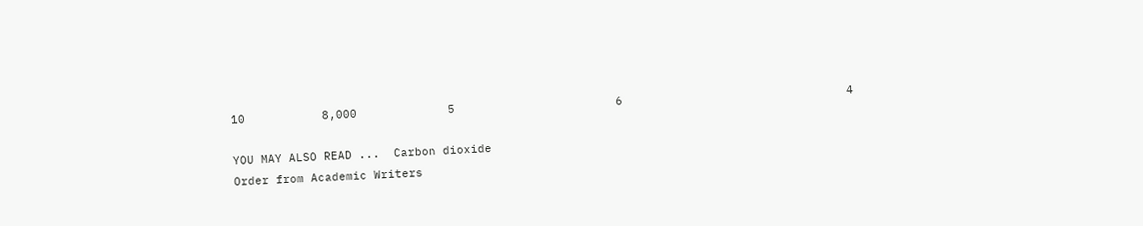10           8,000             5                       6                                4

YOU MAY ALSO READ ...  Carbon dioxide
Order from Academic Writers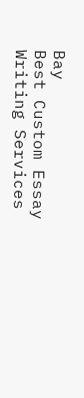Bay
Best Custom Essay Writing Services